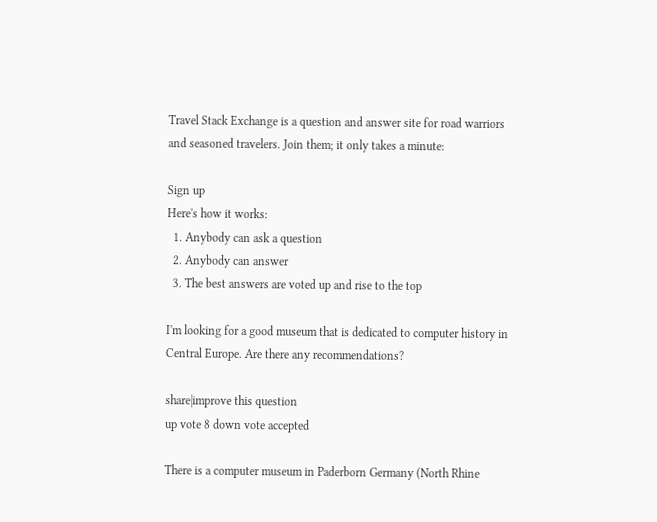Travel Stack Exchange is a question and answer site for road warriors and seasoned travelers. Join them; it only takes a minute:

Sign up
Here's how it works:
  1. Anybody can ask a question
  2. Anybody can answer
  3. The best answers are voted up and rise to the top

I'm looking for a good museum that is dedicated to computer history in Central Europe. Are there any recommendations?

share|improve this question
up vote 8 down vote accepted

There is a computer museum in Paderborn Germany (North Rhine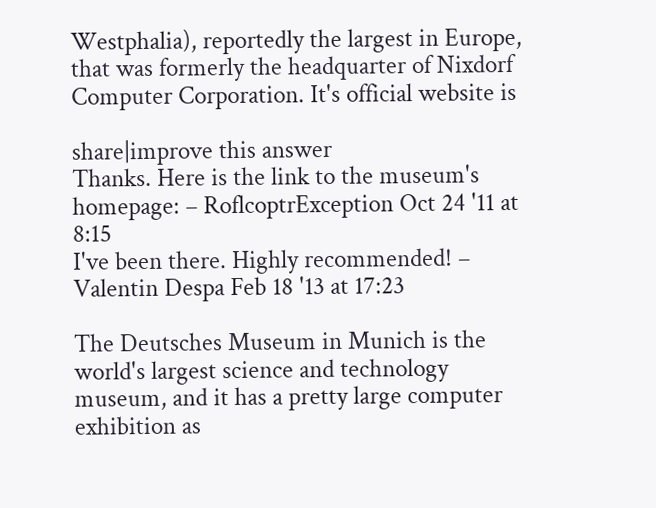Westphalia), reportedly the largest in Europe, that was formerly the headquarter of Nixdorf Computer Corporation. It's official website is

share|improve this answer
Thanks. Here is the link to the museum's homepage: – RoflcoptrException Oct 24 '11 at 8:15
I've been there. Highly recommended! – Valentin Despa Feb 18 '13 at 17:23

The Deutsches Museum in Munich is the world's largest science and technology museum, and it has a pretty large computer exhibition as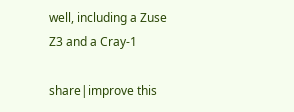well, including a Zuse Z3 and a Cray-1

share|improve this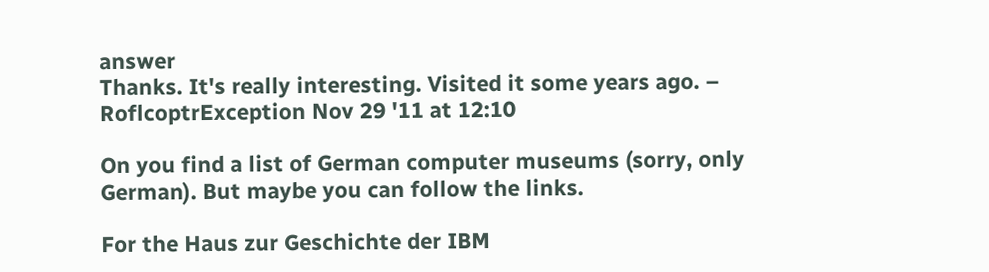answer
Thanks. It's really interesting. Visited it some years ago. – RoflcoptrException Nov 29 '11 at 12:10

On you find a list of German computer museums (sorry, only German). But maybe you can follow the links.

For the Haus zur Geschichte der IBM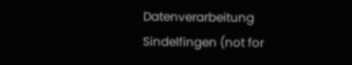Datenverarbeitung Sindelfingen (not for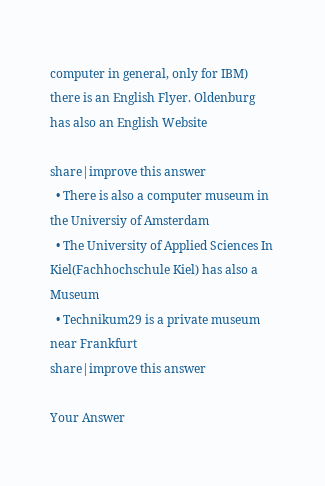computer in general, only for IBM) there is an English Flyer. Oldenburg has also an English Website

share|improve this answer
  • There is also a computer museum in the Universiy of Amsterdam
  • The University of Applied Sciences In Kiel(Fachhochschule Kiel) has also a Museum
  • Technikum29 is a private museum near Frankfurt
share|improve this answer

Your Answer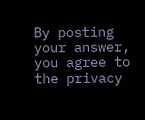By posting your answer, you agree to the privacy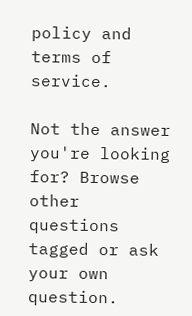policy and terms of service.

Not the answer you're looking for? Browse other questions tagged or ask your own question.